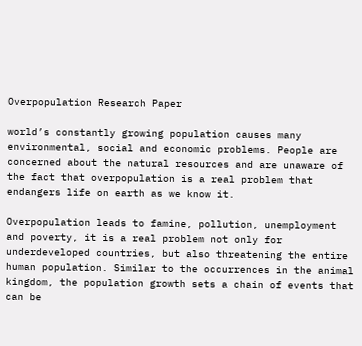Overpopulation Research Paper

world’s constantly growing population causes many environmental, social and economic problems. People are concerned about the natural resources and are unaware of the fact that overpopulation is a real problem that endangers life on earth as we know it.

Overpopulation leads to famine, pollution, unemployment and poverty, it is a real problem not only for underdeveloped countries, but also threatening the entire human population. Similar to the occurrences in the animal kingdom, the population growth sets a chain of events that can be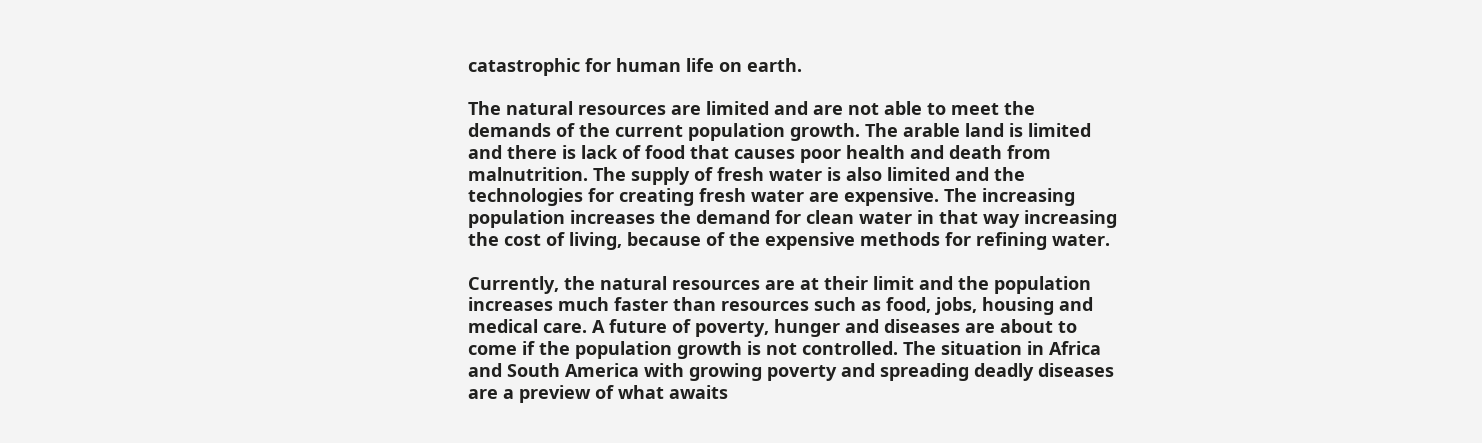catastrophic for human life on earth.

The natural resources are limited and are not able to meet the demands of the current population growth. The arable land is limited and there is lack of food that causes poor health and death from malnutrition. The supply of fresh water is also limited and the technologies for creating fresh water are expensive. The increasing population increases the demand for clean water in that way increasing the cost of living, because of the expensive methods for refining water.

Currently, the natural resources are at their limit and the population increases much faster than resources such as food, jobs, housing and medical care. A future of poverty, hunger and diseases are about to come if the population growth is not controlled. The situation in Africa and South America with growing poverty and spreading deadly diseases are a preview of what awaits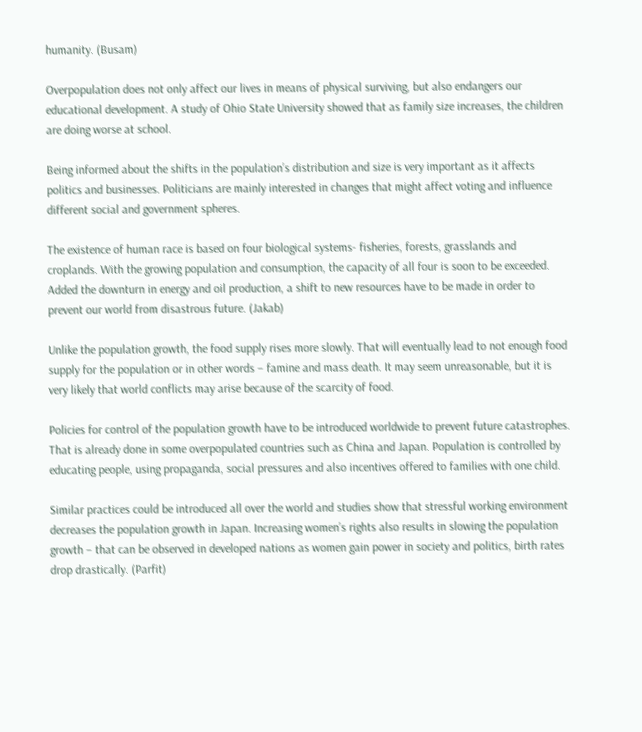humanity. (Busam)

Overpopulation does not only affect our lives in means of physical surviving, but also endangers our educational development. A study of Ohio State University showed that as family size increases, the children are doing worse at school.

Being informed about the shifts in the population’s distribution and size is very important as it affects politics and businesses. Politicians are mainly interested in changes that might affect voting and influence different social and government spheres.

The existence of human race is based on four biological systems- fisheries, forests, grasslands and croplands. With the growing population and consumption, the capacity of all four is soon to be exceeded. Added the downturn in energy and oil production, a shift to new resources have to be made in order to prevent our world from disastrous future. (Jakab)

Unlike the population growth, the food supply rises more slowly. That will eventually lead to not enough food supply for the population or in other words – famine and mass death. It may seem unreasonable, but it is very likely that world conflicts may arise because of the scarcity of food.

Policies for control of the population growth have to be introduced worldwide to prevent future catastrophes. That is already done in some overpopulated countries such as China and Japan. Population is controlled by educating people, using propaganda, social pressures and also incentives offered to families with one child.

Similar practices could be introduced all over the world and studies show that stressful working environment decreases the population growth in Japan. Increasing women’s rights also results in slowing the population growth – that can be observed in developed nations as women gain power in society and politics, birth rates drop drastically. (Parfit)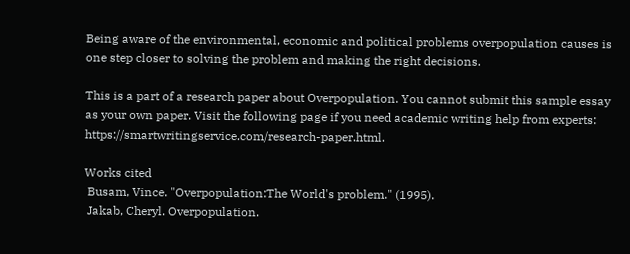Being aware of the environmental, economic and political problems overpopulation causes is one step closer to solving the problem and making the right decisions.

This is a part of a research paper about Overpopulation. You cannot submit this sample essay as your own paper. Visit the following page if you need academic writing help from experts: https://smartwritingservice.com/research-paper.html.

Works cited
 Busam, Vince. "Overpopulation:The World's problem." (1995).
 Jakab, Cheryl. Overpopulation.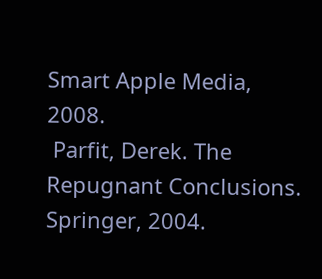Smart Apple Media, 2008.
 Parfit, Derek. The Repugnant Conclusions. Springer, 2004.